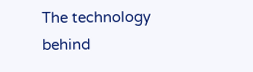The technology behind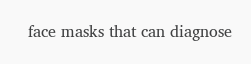face masks that can diagnose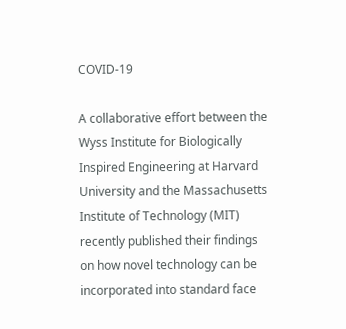COVID-19

A collaborative effort between the Wyss Institute for Biologically Inspired Engineering at Harvard University and the Massachusetts Institute of Technology (MIT) recently published their findings on how novel technology can be incorporated into standard face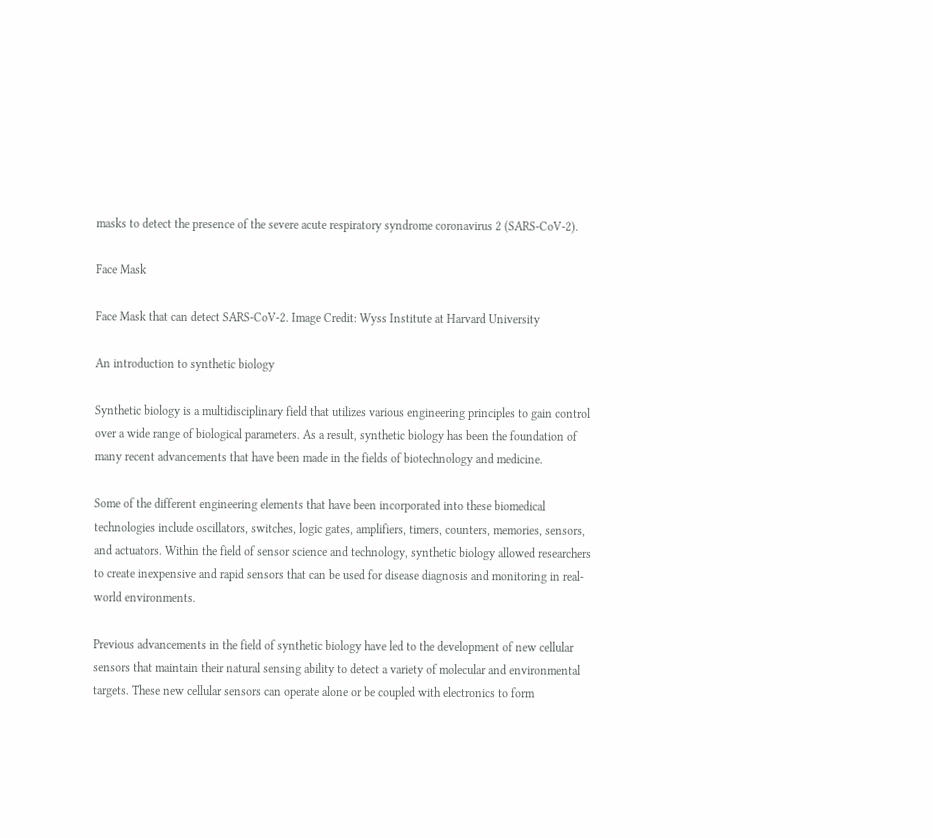masks to detect the presence of the severe acute respiratory syndrome coronavirus 2 (SARS-CoV-2).

Face Mask

Face Mask that can detect SARS-CoV-2. Image Credit: Wyss Institute at Harvard University

An introduction to synthetic biology

Synthetic biology is a multidisciplinary field that utilizes various engineering principles to gain control over a wide range of biological parameters. As a result, synthetic biology has been the foundation of many recent advancements that have been made in the fields of biotechnology and medicine.

Some of the different engineering elements that have been incorporated into these biomedical technologies include oscillators, switches, logic gates, amplifiers, timers, counters, memories, sensors, and actuators. Within the field of sensor science and technology, synthetic biology allowed researchers to create inexpensive and rapid sensors that can be used for disease diagnosis and monitoring in real-world environments.

Previous advancements in the field of synthetic biology have led to the development of new cellular sensors that maintain their natural sensing ability to detect a variety of molecular and environmental targets. These new cellular sensors can operate alone or be coupled with electronics to form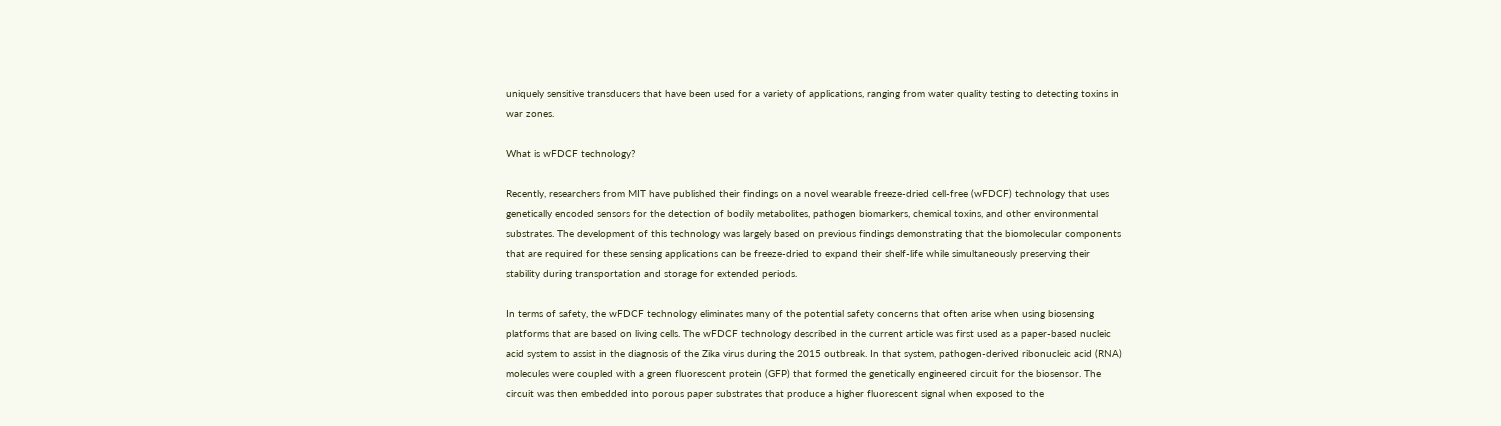uniquely sensitive transducers that have been used for a variety of applications, ranging from water quality testing to detecting toxins in war zones.

What is wFDCF technology?

Recently, researchers from MIT have published their findings on a novel wearable freeze-dried cell-free (wFDCF) technology that uses genetically encoded sensors for the detection of bodily metabolites, pathogen biomarkers, chemical toxins, and other environmental substrates. The development of this technology was largely based on previous findings demonstrating that the biomolecular components that are required for these sensing applications can be freeze-dried to expand their shelf-life while simultaneously preserving their stability during transportation and storage for extended periods.

In terms of safety, the wFDCF technology eliminates many of the potential safety concerns that often arise when using biosensing platforms that are based on living cells. The wFDCF technology described in the current article was first used as a paper-based nucleic acid system to assist in the diagnosis of the Zika virus during the 2015 outbreak. In that system, pathogen-derived ribonucleic acid (RNA) molecules were coupled with a green fluorescent protein (GFP) that formed the genetically engineered circuit for the biosensor. The circuit was then embedded into porous paper substrates that produce a higher fluorescent signal when exposed to the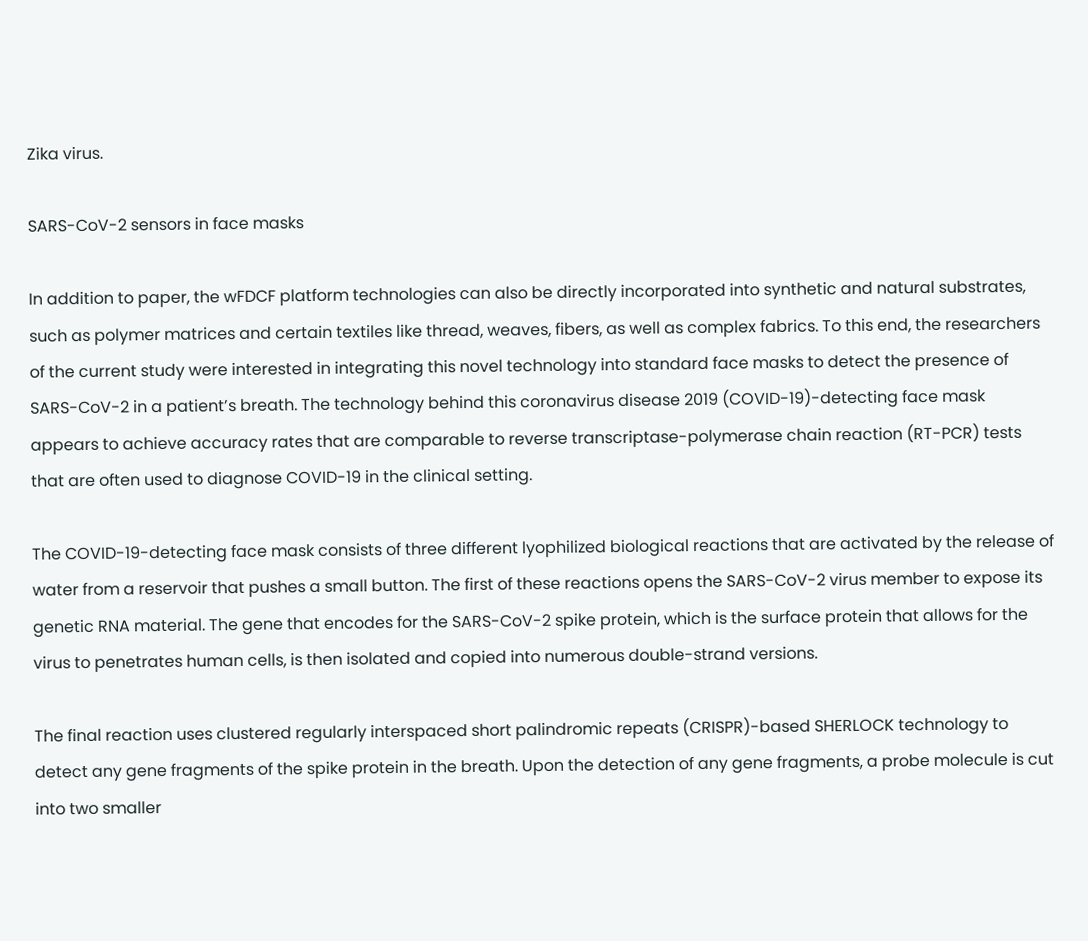Zika virus.

SARS-CoV-2 sensors in face masks

In addition to paper, the wFDCF platform technologies can also be directly incorporated into synthetic and natural substrates, such as polymer matrices and certain textiles like thread, weaves, fibers, as well as complex fabrics. To this end, the researchers of the current study were interested in integrating this novel technology into standard face masks to detect the presence of SARS-CoV-2 in a patient’s breath. The technology behind this coronavirus disease 2019 (COVID-19)-detecting face mask appears to achieve accuracy rates that are comparable to reverse transcriptase-polymerase chain reaction (RT-PCR) tests that are often used to diagnose COVID-19 in the clinical setting.

The COVID-19-detecting face mask consists of three different lyophilized biological reactions that are activated by the release of water from a reservoir that pushes a small button. The first of these reactions opens the SARS-CoV-2 virus member to expose its genetic RNA material. The gene that encodes for the SARS-CoV-2 spike protein, which is the surface protein that allows for the virus to penetrates human cells, is then isolated and copied into numerous double-strand versions.

The final reaction uses clustered regularly interspaced short palindromic repeats (CRISPR)-based SHERLOCK technology to detect any gene fragments of the spike protein in the breath. Upon the detection of any gene fragments, a probe molecule is cut into two smaller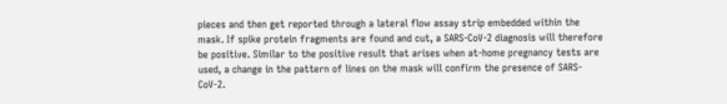pieces and then get reported through a lateral flow assay strip embedded within the mask. If spike protein fragments are found and cut, a SARS-CoV-2 diagnosis will therefore be positive. Similar to the positive result that arises when at-home pregnancy tests are used, a change in the pattern of lines on the mask will confirm the presence of SARS-CoV-2.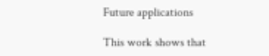Future applications

This work shows that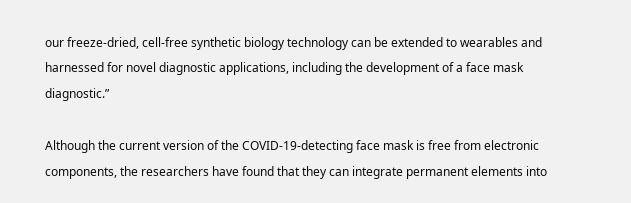our freeze-dried, cell-free synthetic biology technology can be extended to wearables and harnessed for novel diagnostic applications, including the development of a face mask diagnostic.”

Although the current version of the COVID-19-detecting face mask is free from electronic components, the researchers have found that they can integrate permanent elements into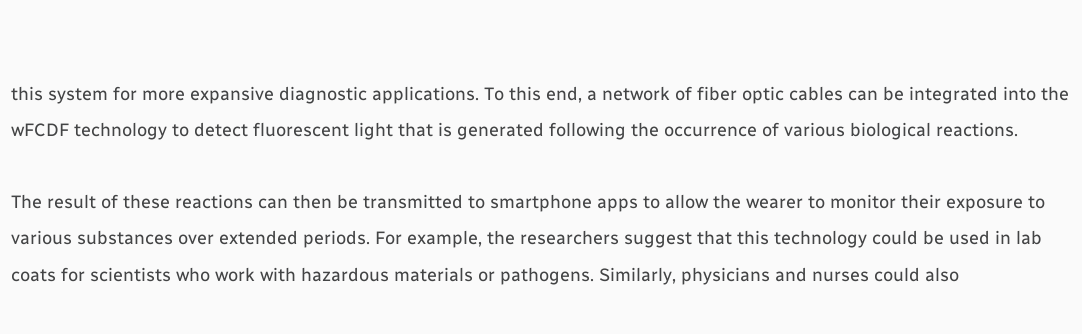this system for more expansive diagnostic applications. To this end, a network of fiber optic cables can be integrated into the wFCDF technology to detect fluorescent light that is generated following the occurrence of various biological reactions.

The result of these reactions can then be transmitted to smartphone apps to allow the wearer to monitor their exposure to various substances over extended periods. For example, the researchers suggest that this technology could be used in lab coats for scientists who work with hazardous materials or pathogens. Similarly, physicians and nurses could also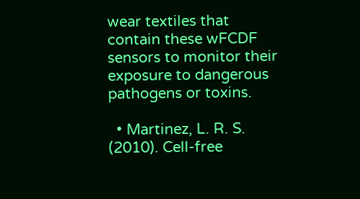wear textiles that contain these wFCDF sensors to monitor their exposure to dangerous pathogens or toxins.

  • Martinez, L. R. S. (2010). Cell-free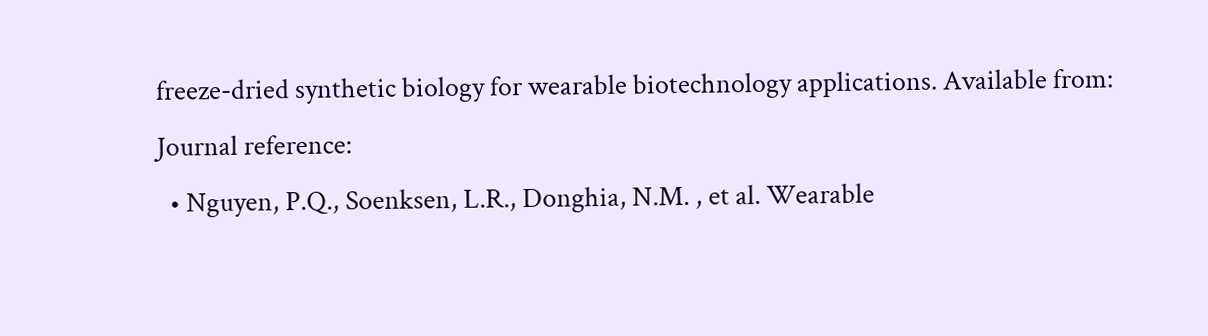freeze-dried synthetic biology for wearable biotechnology applications. Available from:
Journal reference:
  • Nguyen, P.Q., Soenksen, L.R., Donghia, N.M. , et al. Wearable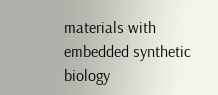materials with embedded synthetic biology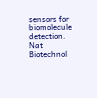sensors for biomolecule detection. Nat Biotechnol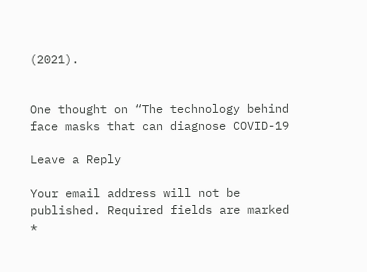(2021).


One thought on “The technology behind face masks that can diagnose COVID-19

Leave a Reply

Your email address will not be published. Required fields are marked *